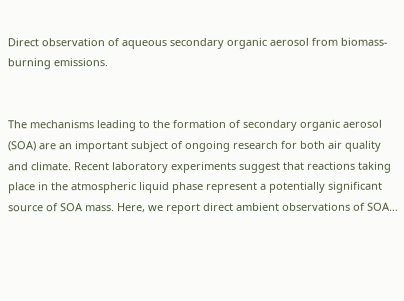Direct observation of aqueous secondary organic aerosol from biomass-burning emissions.


The mechanisms leading to the formation of secondary organic aerosol (SOA) are an important subject of ongoing research for both air quality and climate. Recent laboratory experiments suggest that reactions taking place in the atmospheric liquid phase represent a potentially significant source of SOA mass. Here, we report direct ambient observations of SOA…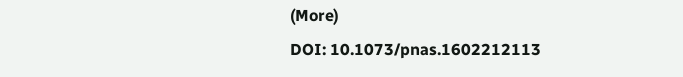(More)
DOI: 10.1073/pnas.1602212113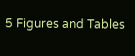5 Figures and Tables